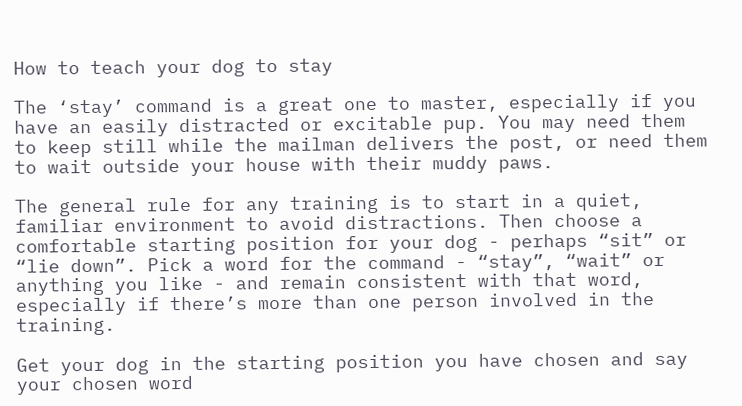How to teach your dog to stay

The ‘stay’ command is a great one to master, especially if you have an easily distracted or excitable pup. You may need them to keep still while the mailman delivers the post, or need them to wait outside your house with their muddy paws.

The general rule for any training is to start in a quiet, familiar environment to avoid distractions. Then choose a comfortable starting position for your dog - perhaps “sit” or “lie down”. Pick a word for the command - “stay”, “wait” or anything you like - and remain consistent with that word, especially if there’s more than one person involved in the training.

Get your dog in the starting position you have chosen and say your chosen word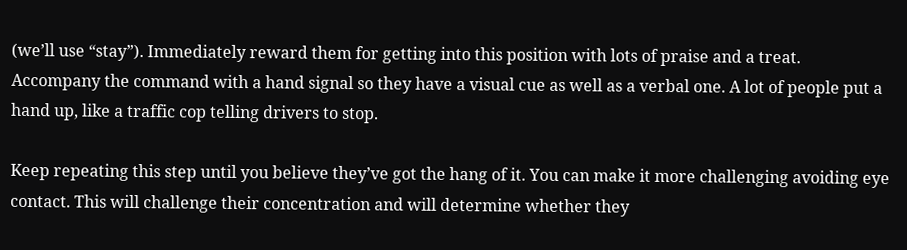(we’ll use “stay”). Immediately reward them for getting into this position with lots of praise and a treat. Accompany the command with a hand signal so they have a visual cue as well as a verbal one. A lot of people put a hand up, like a traffic cop telling drivers to stop.

Keep repeating this step until you believe they’ve got the hang of it. You can make it more challenging avoiding eye contact. This will challenge their concentration and will determine whether they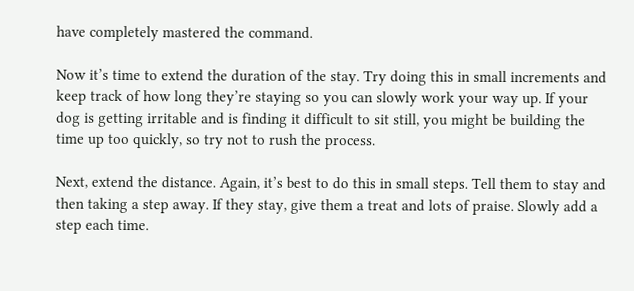have completely mastered the command.

Now it’s time to extend the duration of the stay. Try doing this in small increments and keep track of how long they’re staying so you can slowly work your way up. If your dog is getting irritable and is finding it difficult to sit still, you might be building the time up too quickly, so try not to rush the process.

Next, extend the distance. Again, it’s best to do this in small steps. Tell them to stay and then taking a step away. If they stay, give them a treat and lots of praise. Slowly add a step each time.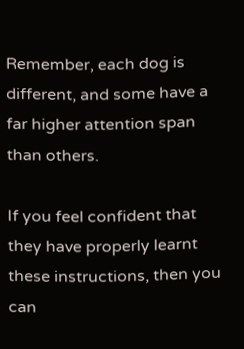Remember, each dog is different, and some have a far higher attention span than others.

If you feel confident that they have properly learnt these instructions, then you can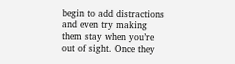begin to add distractions and even try making them stay when you’re out of sight. Once they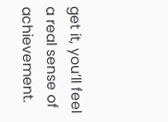get it, you’ll feel a real sense of achievement.